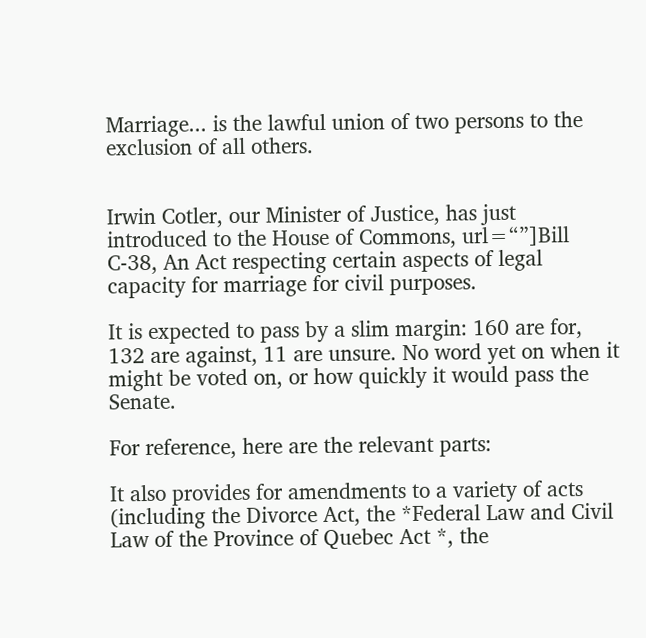Marriage... is the lawful union of two persons to the exclusion of all others.


Irwin Cotler, our Minister of Justice, has just introduced to the House of Commons, url=“”]Bill C-38, An Act respecting certain aspects of legal capacity for marriage for civil purposes.

It is expected to pass by a slim margin: 160 are for, 132 are against, 11 are unsure. No word yet on when it might be voted on, or how quickly it would pass the Senate.

For reference, here are the relevant parts:

It also provides for amendments to a variety of acts (including the Divorce Act, the *Federal Law and Civil Law of the Province of Quebec Act *, the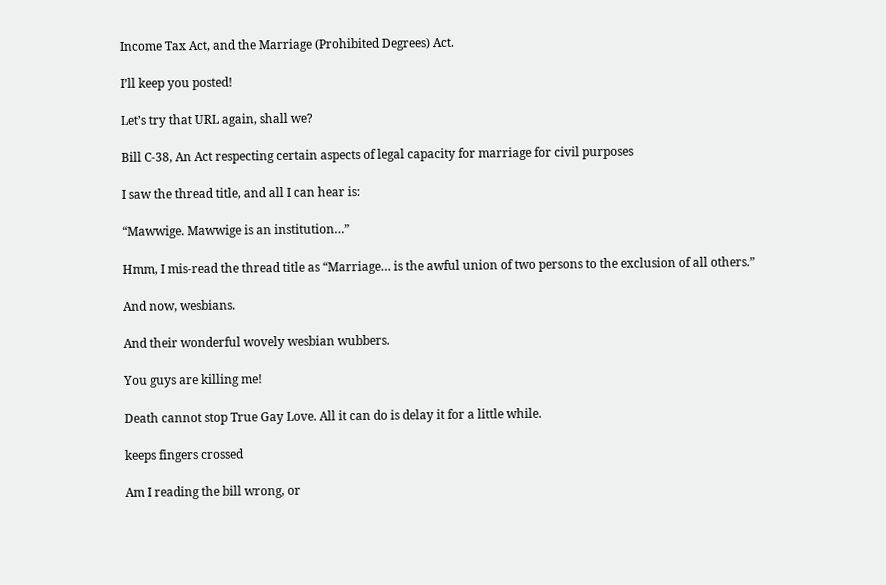Income Tax Act, and the Marriage (Prohibited Degrees) Act.

I’ll keep you posted!

Let’s try that URL again, shall we?

Bill C-38, An Act respecting certain aspects of legal capacity for marriage for civil purposes

I saw the thread title, and all I can hear is:

“Mawwige. Mawwige is an institution…”

Hmm, I mis-read the thread title as “Marriage… is the awful union of two persons to the exclusion of all others.”

And now, wesbians.

And their wonderful wovely wesbian wubbers.

You guys are killing me!

Death cannot stop True Gay Love. All it can do is delay it for a little while.

keeps fingers crossed

Am I reading the bill wrong, or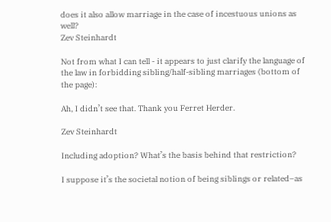does it also allow marriage in the case of incestuous unions as well?
Zev Steinhardt

Not from what I can tell - it appears to just clarify the language of the law in forbidding sibling/half-sibling marriages (bottom of the page):

Ah, I didn’t see that. Thank you Ferret Herder.

Zev Steinhardt

Including adoption? What’s the basis behind that restriction?

I suppose it’s the societal notion of being siblings or related–as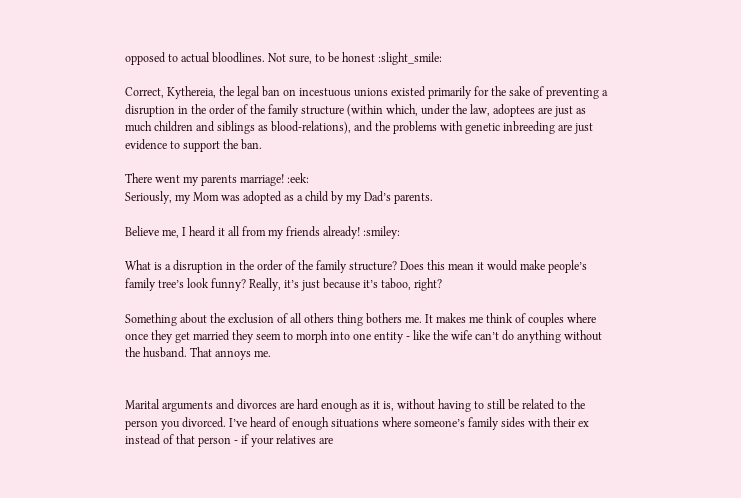opposed to actual bloodlines. Not sure, to be honest :slight_smile:

Correct, Kythereia, the legal ban on incestuous unions existed primarily for the sake of preventing a disruption in the order of the family structure (within which, under the law, adoptees are just as much children and siblings as blood-relations), and the problems with genetic inbreeding are just evidence to support the ban.

There went my parents marriage! :eek:
Seriously, my Mom was adopted as a child by my Dad’s parents.

Believe me, I heard it all from my friends already! :smiley:

What is a disruption in the order of the family structure? Does this mean it would make people’s family tree’s look funny? Really, it’s just because it’s taboo, right?

Something about the exclusion of all others thing bothers me. It makes me think of couples where once they get married they seem to morph into one entity - like the wife can’t do anything without the husband. That annoys me.


Marital arguments and divorces are hard enough as it is, without having to still be related to the person you divorced. I’ve heard of enough situations where someone’s family sides with their ex instead of that person - if your relatives are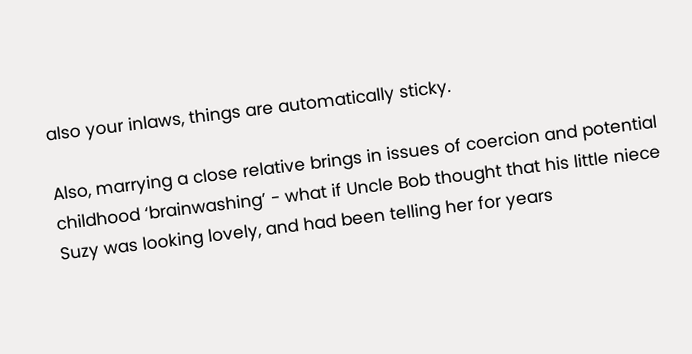also your inlaws, things are automatically sticky.

Also, marrying a close relative brings in issues of coercion and potential childhood ‘brainwashing’ - what if Uncle Bob thought that his little niece Suzy was looking lovely, and had been telling her for years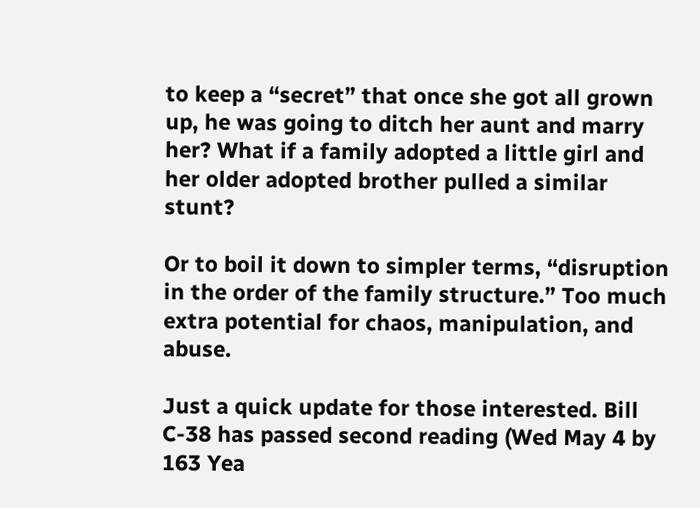to keep a “secret” that once she got all grown up, he was going to ditch her aunt and marry her? What if a family adopted a little girl and her older adopted brother pulled a similar stunt?

Or to boil it down to simpler terms, “disruption in the order of the family structure.” Too much extra potential for chaos, manipulation, and abuse.

Just a quick update for those interested. Bill C-38 has passed second reading (Wed May 4 by 163 Yea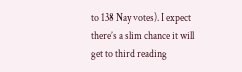to 138 Nay votes). I expect there’s a slim chance it will get to third reading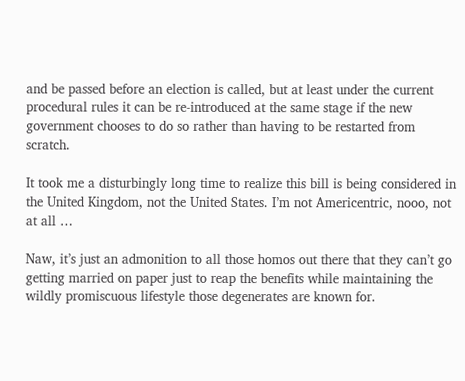and be passed before an election is called, but at least under the current procedural rules it can be re-introduced at the same stage if the new government chooses to do so rather than having to be restarted from scratch.

It took me a disturbingly long time to realize this bill is being considered in the United Kingdom, not the United States. I’m not Americentric, nooo, not at all …

Naw, it’s just an admonition to all those homos out there that they can’t go getting married on paper just to reap the benefits while maintaining the wildly promiscuous lifestyle those degenerates are known for.